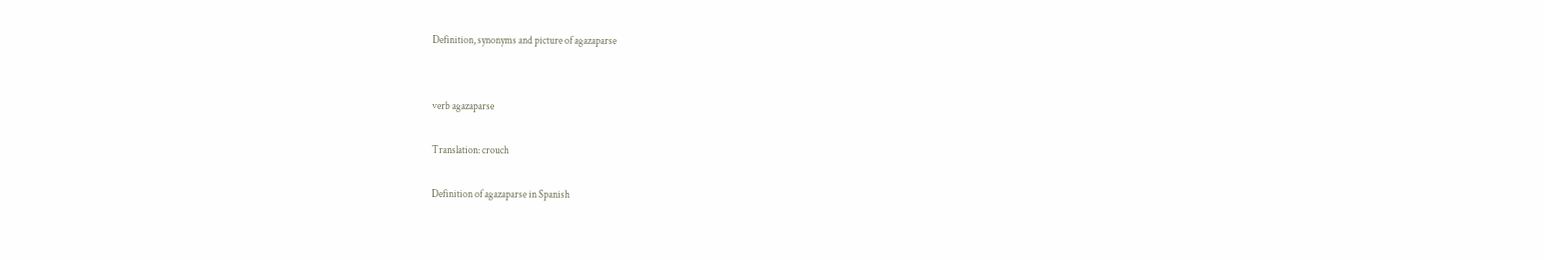Definition, synonyms and picture of agazaparse


verb agazaparse

Translation: crouch

Definition of agazaparse in Spanish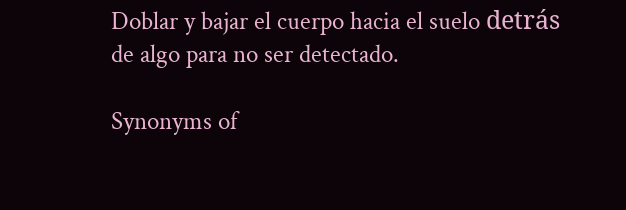Doblar y bajar el cuerpo hacia el suelo detrás de algo para no ser detectado.

Synonyms of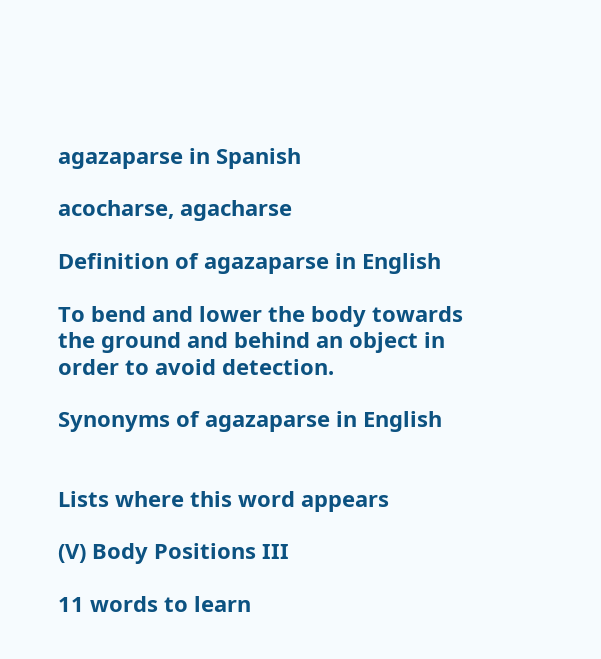agazaparse in Spanish

acocharse, agacharse

Definition of agazaparse in English

To bend and lower the body towards the ground and behind an object in order to avoid detection.

Synonyms of agazaparse in English


Lists where this word appears

(V) Body Positions III

11 words to learn